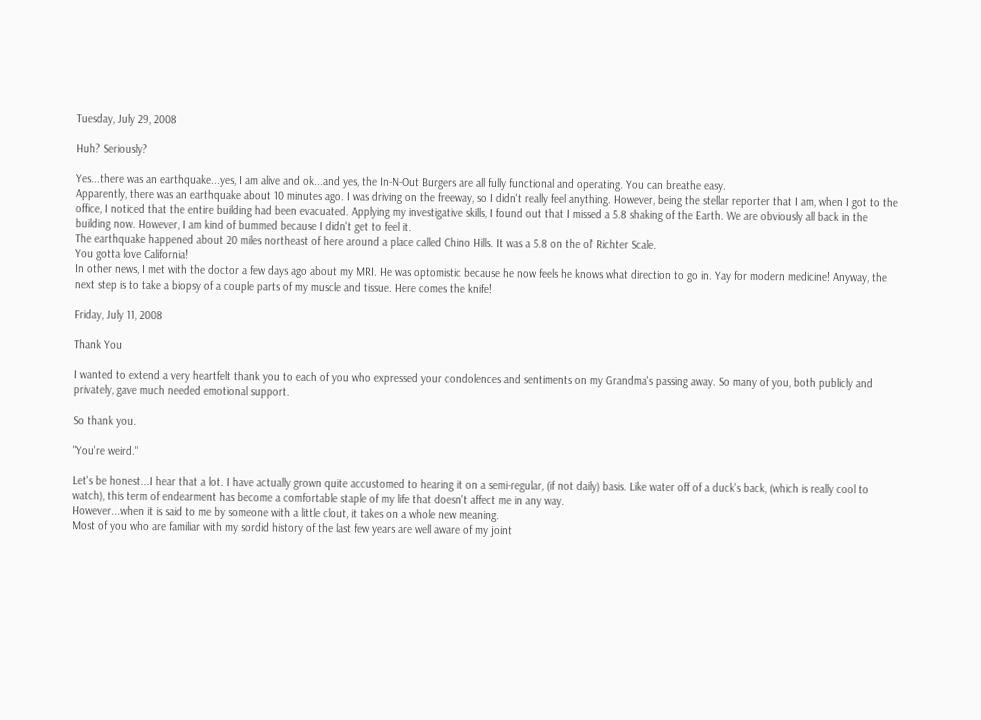Tuesday, July 29, 2008

Huh? Seriously?

Yes...there was an earthquake...yes, I am alive and ok...and yes, the In-N-Out Burgers are all fully functional and operating. You can breathe easy.
Apparently, there was an earthquake about 10 minutes ago. I was driving on the freeway, so I didn't really feel anything. However, being the stellar reporter that I am, when I got to the office, I noticed that the entire building had been evacuated. Applying my investigative skills, I found out that I missed a 5.8 shaking of the Earth. We are obviously all back in the building now. However, I am kind of bummed because I didn't get to feel it.
The earthquake happened about 20 miles northeast of here around a place called Chino Hills. It was a 5.8 on the ol' Richter Scale.
You gotta love California!
In other news, I met with the doctor a few days ago about my MRI. He was optomistic because he now feels he knows what direction to go in. Yay for modern medicine! Anyway, the next step is to take a biopsy of a couple parts of my muscle and tissue. Here comes the knife!

Friday, July 11, 2008

Thank You

I wanted to extend a very heartfelt thank you to each of you who expressed your condolences and sentiments on my Grandma's passing away. So many of you, both publicly and privately, gave much needed emotional support.

So thank you.

"You're weird."

Let's be honest...I hear that a lot. I have actually grown quite accustomed to hearing it on a semi-regular, (if not daily) basis. Like water off of a duck's back, (which is really cool to watch), this term of endearment has become a comfortable staple of my life that doesn't affect me in any way.
However...when it is said to me by someone with a little clout, it takes on a whole new meaning.
Most of you who are familiar with my sordid history of the last few years are well aware of my joint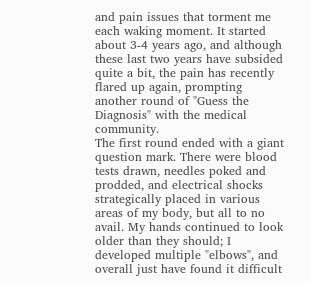and pain issues that torment me each waking moment. It started about 3-4 years ago, and although these last two years have subsided quite a bit, the pain has recently flared up again, prompting another round of "Guess the Diagnosis" with the medical community.
The first round ended with a giant question mark. There were blood tests drawn, needles poked and prodded, and electrical shocks strategically placed in various areas of my body, but all to no avail. My hands continued to look older than they should; I developed multiple "elbows", and overall just have found it difficult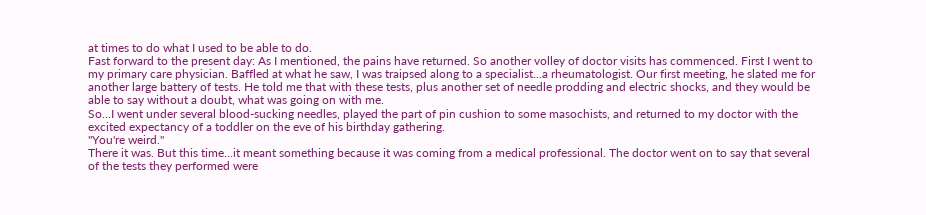at times to do what I used to be able to do.
Fast forward to the present day: As I mentioned, the pains have returned. So another volley of doctor visits has commenced. First I went to my primary care physician. Baffled at what he saw, I was traipsed along to a specialist...a rheumatologist. Our first meeting, he slated me for another large battery of tests. He told me that with these tests, plus another set of needle prodding and electric shocks, and they would be able to say without a doubt, what was going on with me.
So...I went under several blood-sucking needles, played the part of pin cushion to some masochists, and returned to my doctor with the excited expectancy of a toddler on the eve of his birthday gathering.
"You're weird."
There it was. But this time...it meant something because it was coming from a medical professional. The doctor went on to say that several of the tests they performed were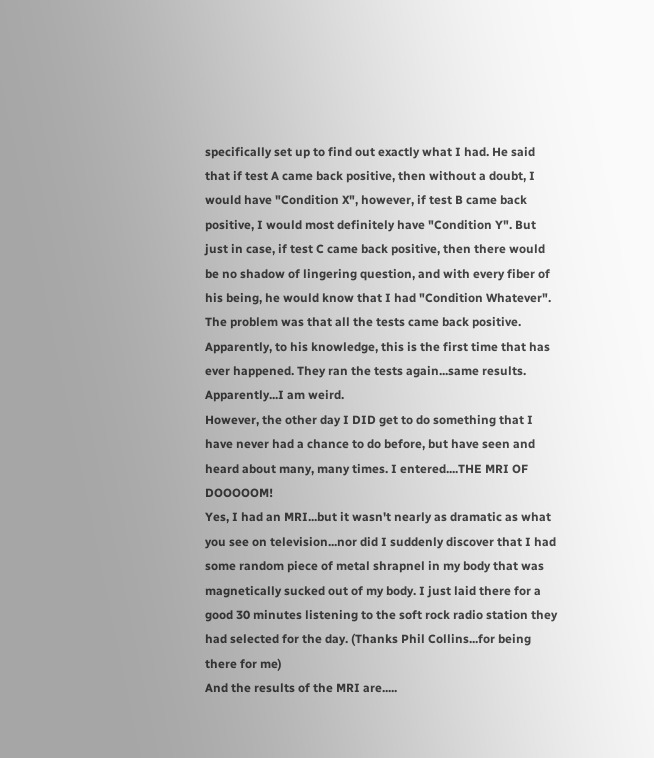specifically set up to find out exactly what I had. He said that if test A came back positive, then without a doubt, I would have "Condition X", however, if test B came back positive, I would most definitely have "Condition Y". But just in case, if test C came back positive, then there would be no shadow of lingering question, and with every fiber of his being, he would know that I had "Condition Whatever".
The problem was that all the tests came back positive. Apparently, to his knowledge, this is the first time that has ever happened. They ran the tests again...same results.
Apparently...I am weird.
However, the other day I DID get to do something that I have never had a chance to do before, but have seen and heard about many, many times. I entered....THE MRI OF DOOOOOM!
Yes, I had an MRI...but it wasn't nearly as dramatic as what you see on television...nor did I suddenly discover that I had some random piece of metal shrapnel in my body that was magnetically sucked out of my body. I just laid there for a good 30 minutes listening to the soft rock radio station they had selected for the day. (Thanks Phil Collins...for being there for me)
And the results of the MRI are.....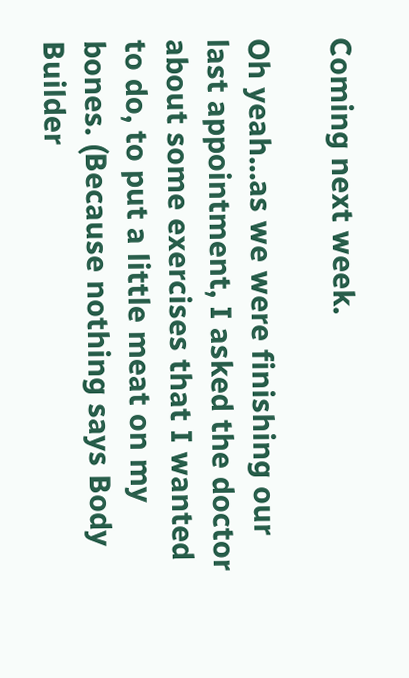Coming next week.

Oh yeah...as we were finishing our last appointment, I asked the doctor about some exercises that I wanted to do, to put a little meat on my bones. (Because nothing says Body Builder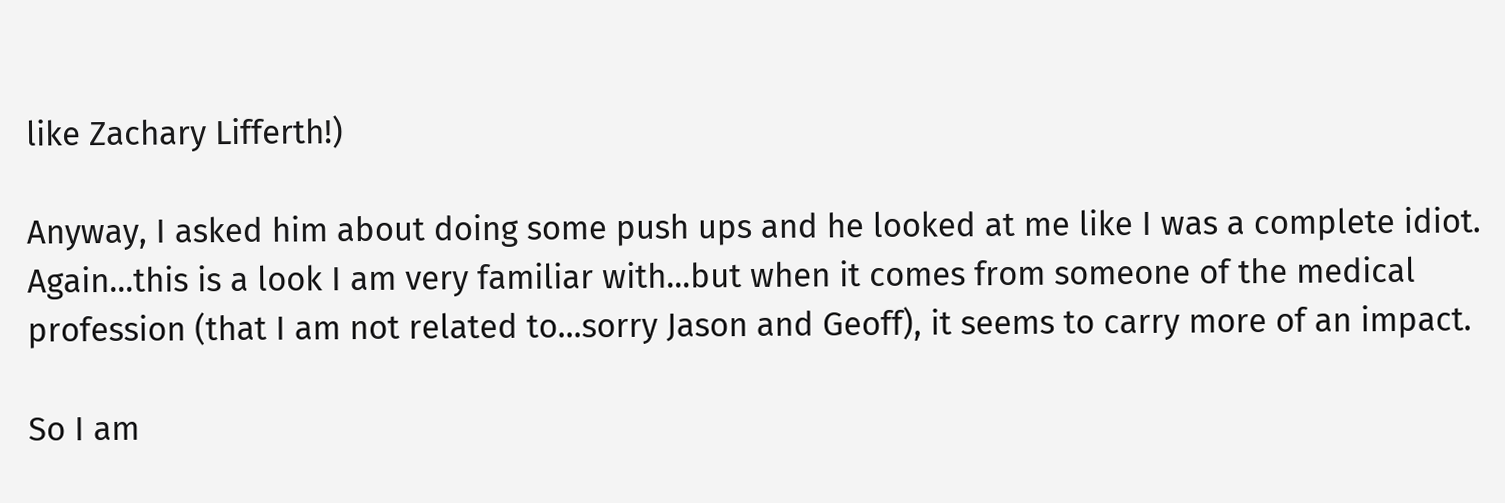like Zachary Lifferth!)

Anyway, I asked him about doing some push ups and he looked at me like I was a complete idiot. Again...this is a look I am very familiar with...but when it comes from someone of the medical profession (that I am not related to...sorry Jason and Geoff), it seems to carry more of an impact.

So I am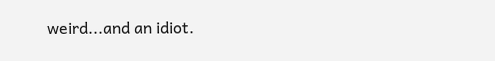weird...and an idiot.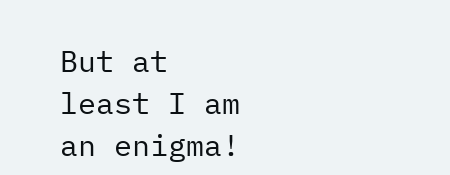But at least I am an enigma!